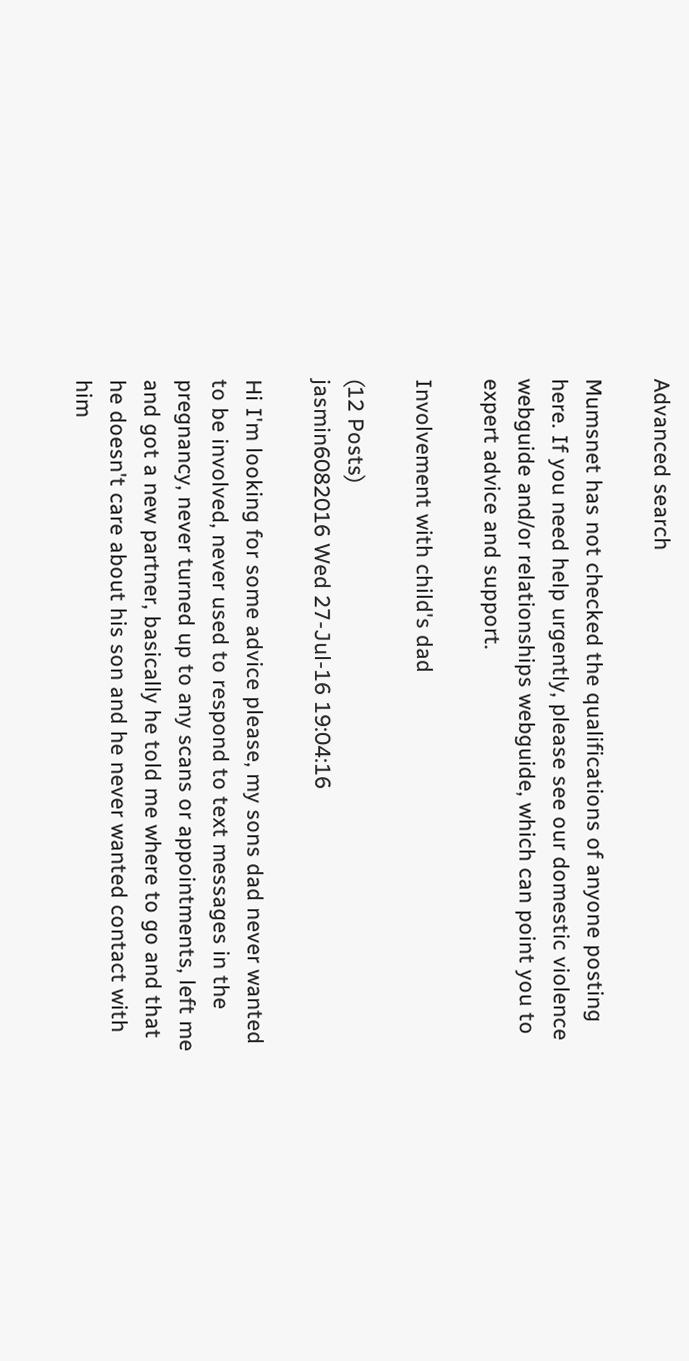Advanced search

Mumsnet has not checked the qualifications of anyone posting here. If you need help urgently, please see our domestic violence webguide and/or relationships webguide, which can point you to expert advice and support.

Involvement with child's dad

(12 Posts)
jasmin6082016 Wed 27-Jul-16 19:04:16

Hi I'm looking for some advice please, my sons dad never wanted to be involved, never used to respond to text messages in the pregnancy, never turned up to any scans or appointments, left me and got a new partner, basically he told me where to go and that he doesn't care about his son and he never wanted contact with him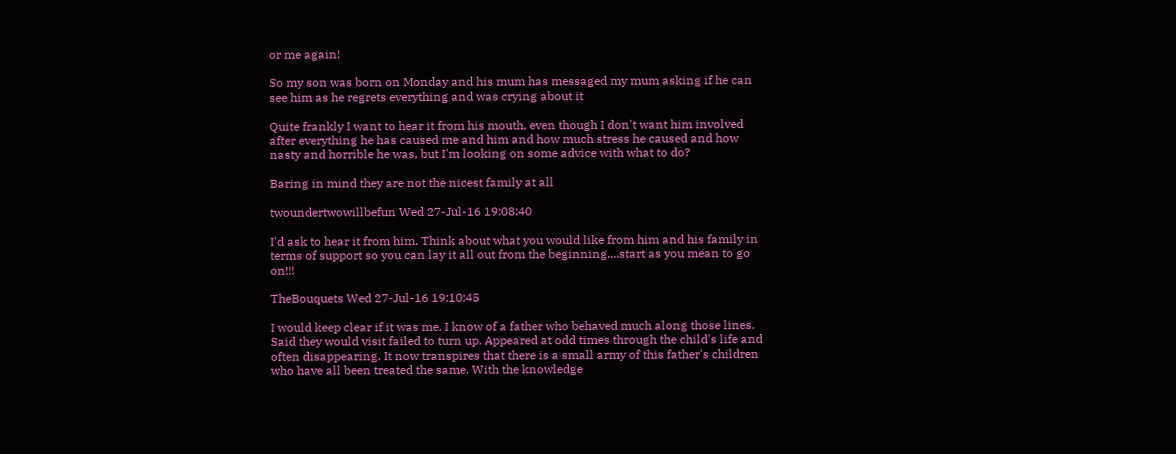or me again!

So my son was born on Monday and his mum has messaged my mum asking if he can see him as he regrets everything and was crying about it

Quite frankly I want to hear it from his mouth, even though I don't want him involved after everything he has caused me and him and how much stress he caused and how nasty and horrible he was, but I'm looking on some advice with what to do?

Baring in mind they are not the nicest family at all

twoundertwowillbefun Wed 27-Jul-16 19:08:40

I'd ask to hear it from him. Think about what you would like from him and his family in terms of support so you can lay it all out from the beginning....start as you mean to go on!!!

TheBouquets Wed 27-Jul-16 19:10:45

I would keep clear if it was me. I know of a father who behaved much along those lines. Said they would visit failed to turn up. Appeared at odd times through the child's life and often disappearing. It now transpires that there is a small army of this father's children who have all been treated the same. With the knowledge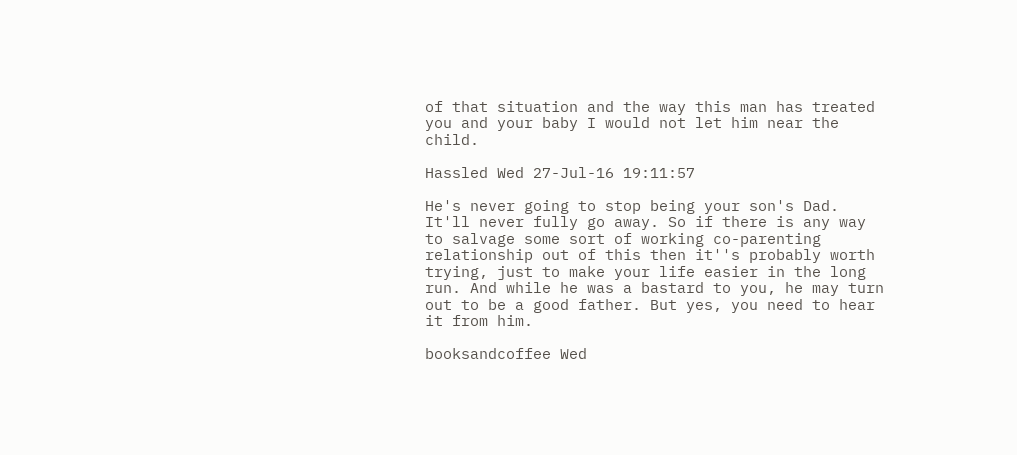of that situation and the way this man has treated you and your baby I would not let him near the child.

Hassled Wed 27-Jul-16 19:11:57

He's never going to stop being your son's Dad. It'll never fully go away. So if there is any way to salvage some sort of working co-parenting relationship out of this then it''s probably worth trying, just to make your life easier in the long run. And while he was a bastard to you, he may turn out to be a good father. But yes, you need to hear it from him.

booksandcoffee Wed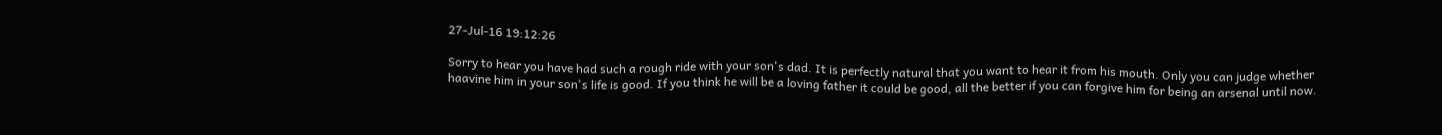27-Jul-16 19:12:26

Sorry to hear you have had such a rough ride with your son's dad. It is perfectly natural that you want to hear it from his mouth. Only you can judge whether haavine him in your son's life is good. If you think he will be a loving father it could be good, all the better if you can forgive him for being an arsenal until now.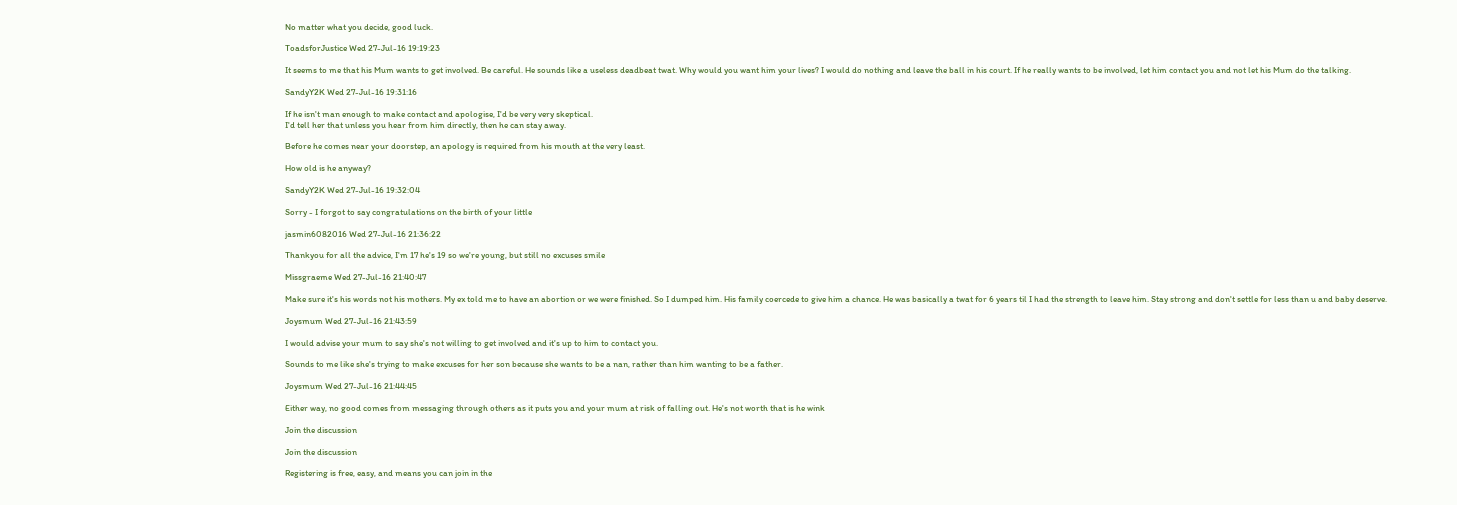No matter what you decide, good luck.

ToadsforJustice Wed 27-Jul-16 19:19:23

It seems to me that his Mum wants to get involved. Be careful. He sounds like a useless deadbeat twat. Why would you want him your lives? I would do nothing and leave the ball in his court. If he really wants to be involved, let him contact you and not let his Mum do the talking.

SandyY2K Wed 27-Jul-16 19:31:16

If he isn't man enough to make contact and apologise, I'd be very very skeptical.
I'd tell her that unless you hear from him directly, then he can stay away.

Before he comes near your doorstep, an apology is required from his mouth at the very least.

How old is he anyway?

SandyY2K Wed 27-Jul-16 19:32:04

Sorry - I forgot to say congratulations on the birth of your little

jasmin6082016 Wed 27-Jul-16 21:36:22

Thankyou for all the advice, I'm 17 he's 19 so we're young, but still no excuses smile

Missgraeme Wed 27-Jul-16 21:40:47

Make sure it's his words not his mothers. My ex told me to have an abortion or we were finished. So I dumped him. His family coercede to give him a chance. He was basically a twat for 6 years til I had the strength to leave him. Stay strong and don't settle for less than u and baby deserve.

Joysmum Wed 27-Jul-16 21:43:59

I would advise your mum to say she's not willing to get involved and it's up to him to contact you.

Sounds to me like she's trying to make excuses for her son because she wants to be a nan, rather than him wanting to be a father.

Joysmum Wed 27-Jul-16 21:44:45

Either way, no good comes from messaging through others as it puts you and your mum at risk of falling out. He's not worth that is he wink

Join the discussion

Join the discussion

Registering is free, easy, and means you can join in the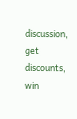discussion, get discounts, win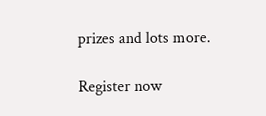prizes and lots more.

Register now